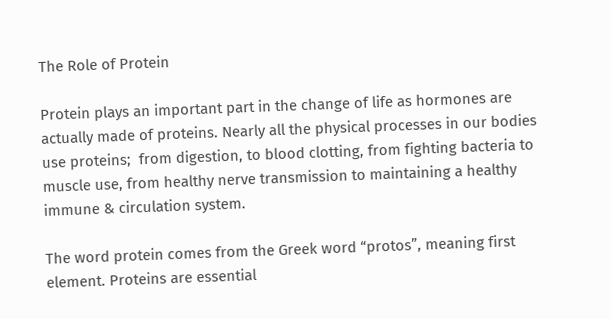The Role of Protein

Protein plays an important part in the change of life as hormones are actually made of proteins. Nearly all the physical processes in our bodies use proteins;  from digestion, to blood clotting, from fighting bacteria to muscle use, from healthy nerve transmission to maintaining a healthy immune & circulation system.

The word protein comes from the Greek word “protos”, meaning first element. Proteins are essential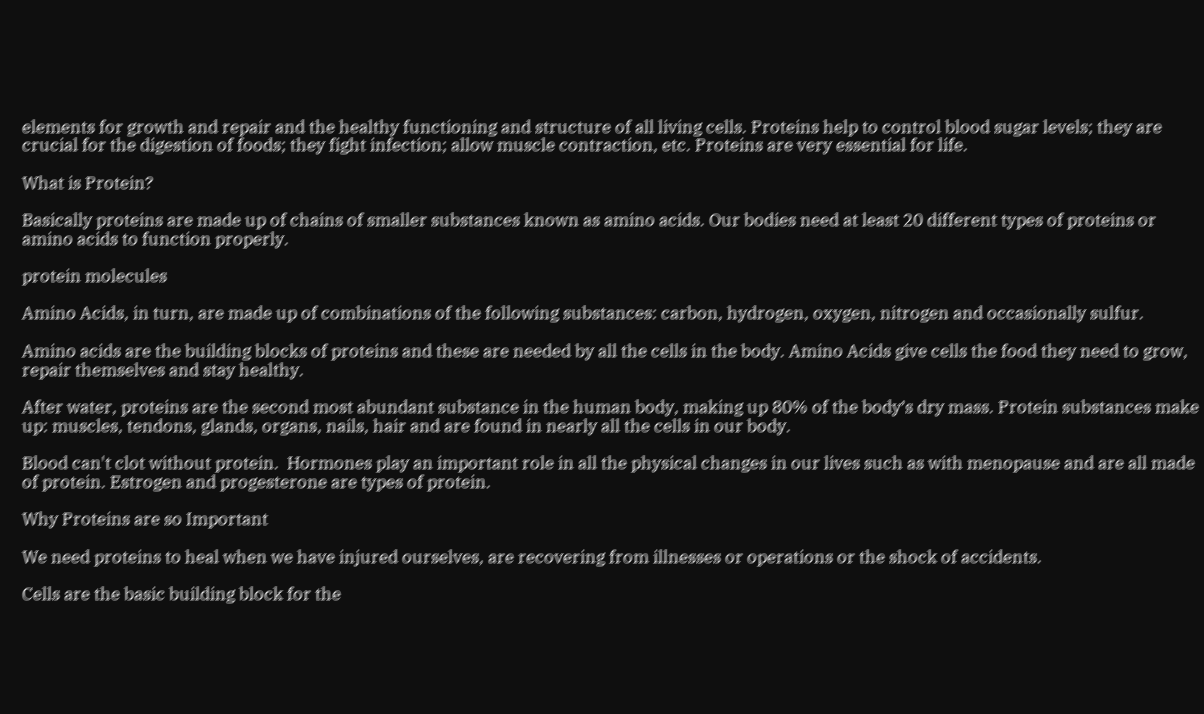elements for growth and repair and the healthy functioning and structure of all living cells. Proteins help to control blood sugar levels; they are crucial for the digestion of foods; they fight infection; allow muscle contraction, etc. Proteins are very essential for life.

What is Protein?

Basically proteins are made up of chains of smaller substances known as amino acids. Our bodies need at least 20 different types of proteins or amino acids to function properly.

protein molecules

Amino Acids, in turn, are made up of combinations of the following substances: carbon, hydrogen, oxygen, nitrogen and occasionally sulfur.

Amino acids are the building blocks of proteins and these are needed by all the cells in the body. Amino Acids give cells the food they need to grow, repair themselves and stay healthy.

After water, proteins are the second most abundant substance in the human body, making up 80% of the body’s dry mass. Protein substances make up: muscles, tendons, glands, organs, nails, hair and are found in nearly all the cells in our body.

Blood can't clot without protein.  Hormones play an important role in all the physical changes in our lives such as with menopause and are all made of protein. Estrogen and progesterone are types of protein.

Why Proteins are so Important

We need proteins to heal when we have injured ourselves, are recovering from illnesses or operations or the shock of accidents.

Cells are the basic building block for the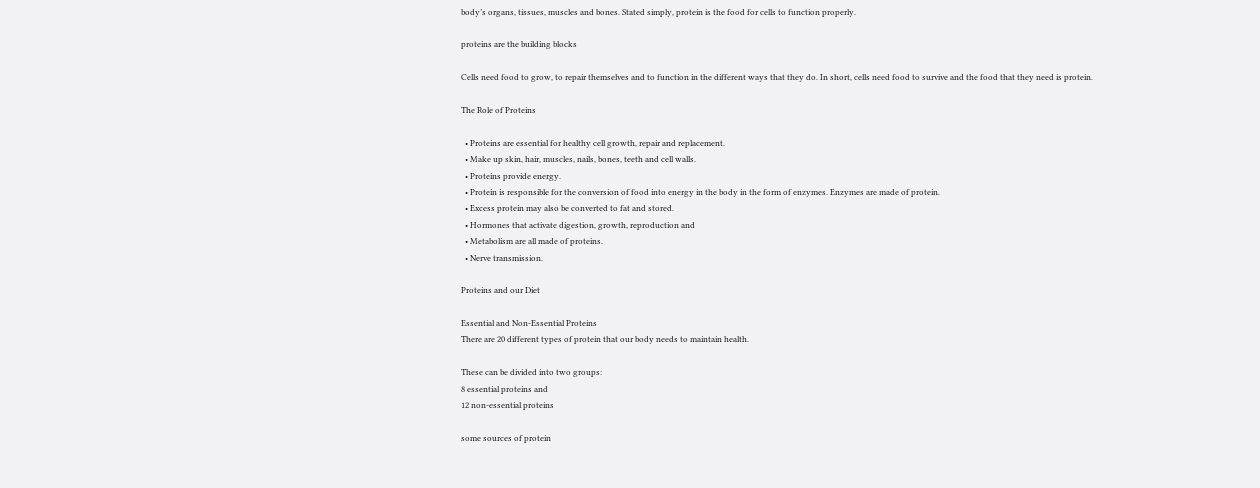body’s organs, tissues, muscles and bones. Stated simply, protein is the food for cells to function properly.

proteins are the building blocks

Cells need food to grow, to repair themselves and to function in the different ways that they do. In short, cells need food to survive and the food that they need is protein.

The Role of Proteins

  • Proteins are essential for healthy cell growth, repair and replacement.
  • Make up skin, hair, muscles, nails, bones, teeth and cell walls.
  • Proteins provide energy.
  • Protein is responsible for the conversion of food into energy in the body in the form of enzymes. Enzymes are made of protein.
  • Excess protein may also be converted to fat and stored.
  • Hormones that activate digestion, growth, reproduction and
  • Metabolism are all made of proteins.
  • Nerve transmission.

Proteins and our Diet

Essential and Non-Essential Proteins
There are 20 different types of protein that our body needs to maintain health.

These can be divided into two groups:
8 essential proteins and
12 non-essential proteins

some sources of protein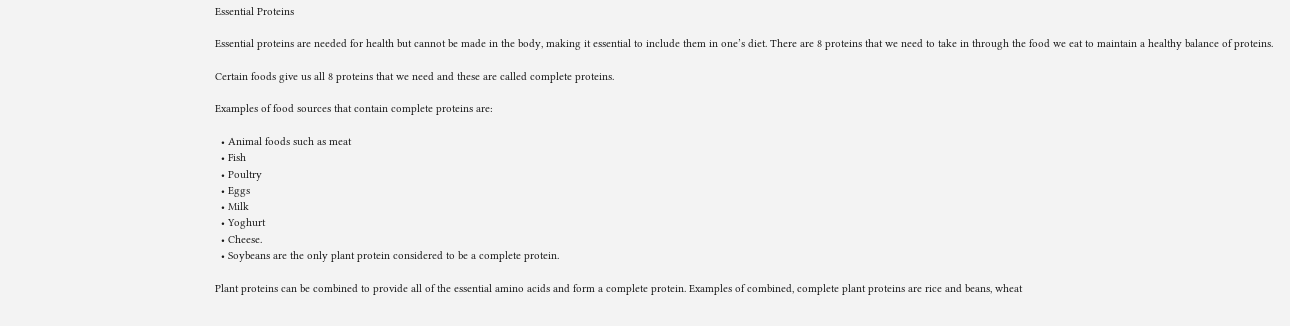Essential Proteins

Essential proteins are needed for health but cannot be made in the body, making it essential to include them in one’s diet. There are 8 proteins that we need to take in through the food we eat to maintain a healthy balance of proteins.

Certain foods give us all 8 proteins that we need and these are called complete proteins.

Examples of food sources that contain complete proteins are:

  • Animal foods such as meat
  • Fish
  • Poultry
  • Eggs
  • Milk
  • Yoghurt
  • Cheese.
  • Soybeans are the only plant protein considered to be a complete protein.

Plant proteins can be combined to provide all of the essential amino acids and form a complete protein. Examples of combined, complete plant proteins are rice and beans, wheat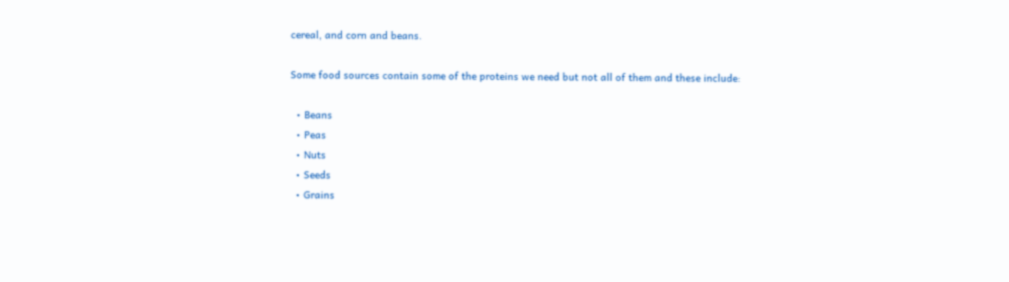cereal, and corn and beans.

Some food sources contain some of the proteins we need but not all of them and these include:

  • Beans
  • Peas
  • Nuts
  • Seeds
  • Grains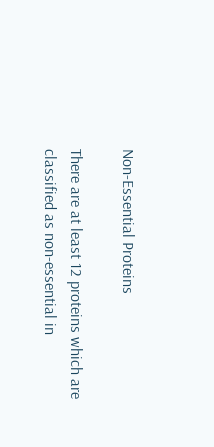Non-Essential Proteins

There are at least 12 proteins which are classified as non-essential in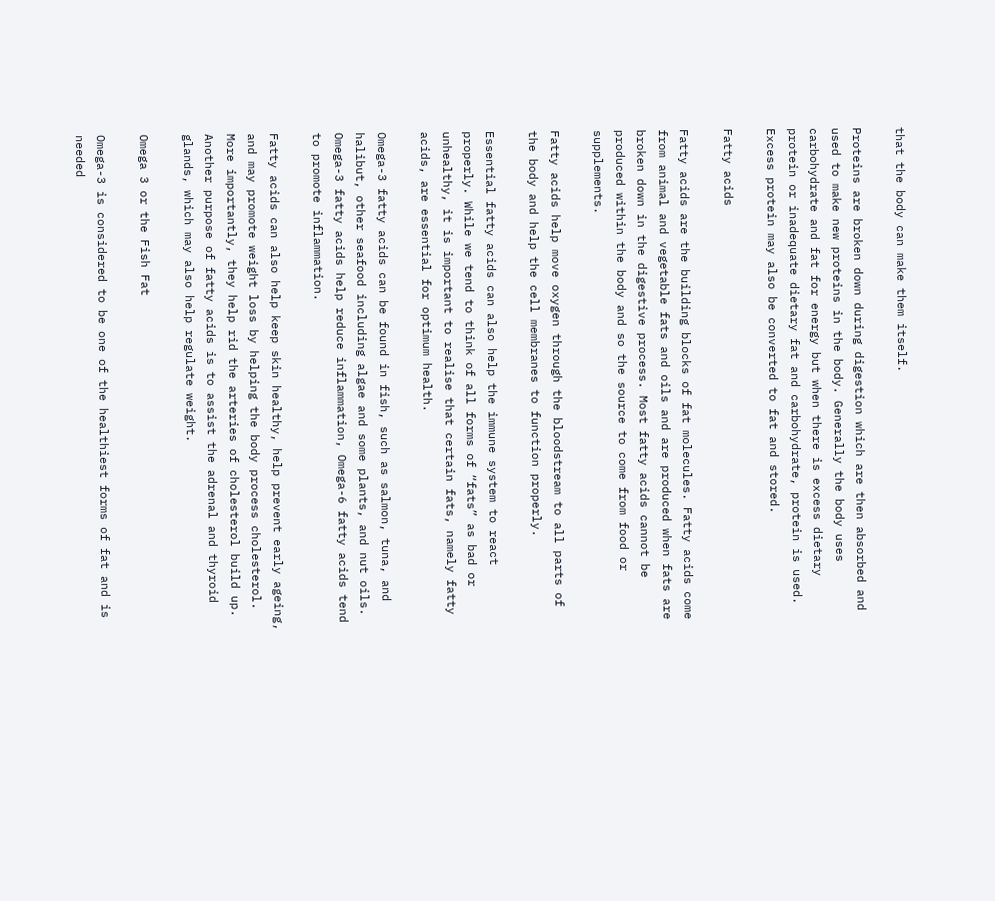that the body can make them itself.

Proteins are broken down during digestion which are then absorbed and used to make new proteins in the body. Generally the body uses carbohydrate and fat for energy but when there is excess dietary protein or inadequate dietary fat and carbohydrate, protein is used. Excess protein may also be converted to fat and stored.

Fatty acids

Fatty acids are the building blocks of fat molecules. Fatty acids come from animal and vegetable fats and oils and are produced when fats are broken down in the digestive process. Most fatty acids cannot be produced within the body and so the source to come from food or supplements.

Fatty acids help move oxygen through the bloodstream to all parts of the body and help the cell membranes to function properly.

Essential fatty acids can also help the immune system to react properly. While we tend to think of all forms of “fats” as bad or unhealthy, it is important to realise that certain fats, namely fatty acids, are essential for optimum health.

Omega-3 fatty acids can be found in fish, such as salmon, tuna, and halibut, other seafood including algae and some plants, and nut oils. Omega-3 fatty acids help reduce inflammation, Omega-6 fatty acids tend to promote inflammation.

Fatty acids can also help keep skin healthy, help prevent early ageing, and may promote weight loss by helping the body process cholesterol. More importantly, they help rid the arteries of cholesterol build up. Another purpose of fatty acids is to assist the adrenal and thyroid glands, which may also help regulate weight.

Omega 3 or the Fish Fat

Omega-3 is considered to be one of the healthiest forms of fat and is needed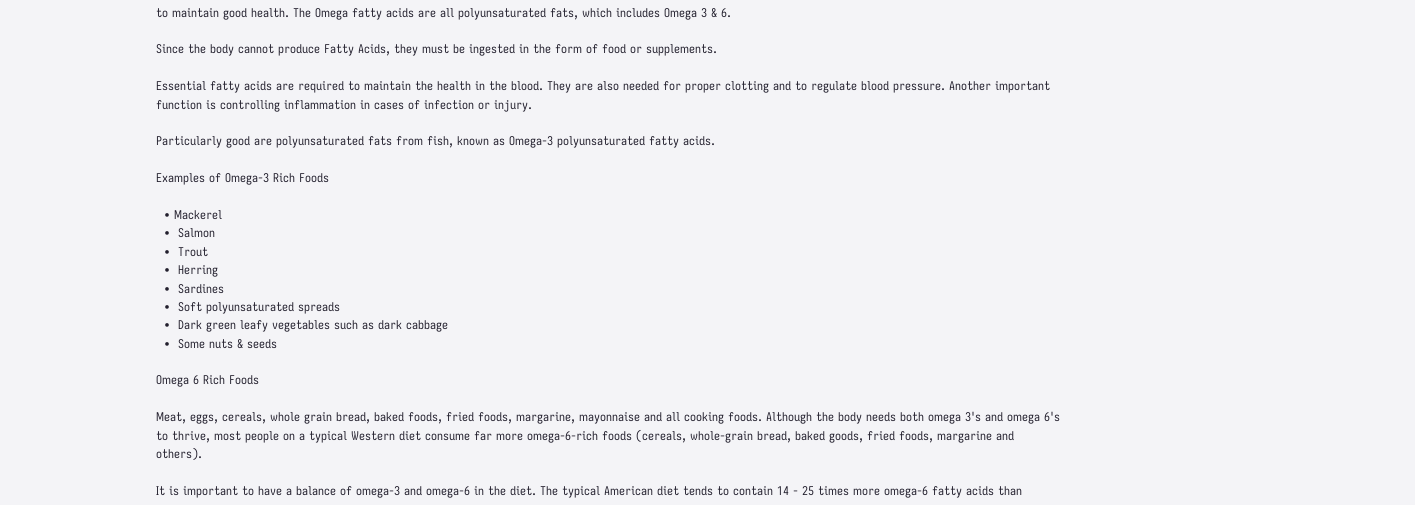to maintain good health. The Omega fatty acids are all polyunsaturated fats, which includes Omega 3 & 6.

Since the body cannot produce Fatty Acids, they must be ingested in the form of food or supplements.

Essential fatty acids are required to maintain the health in the blood. They are also needed for proper clotting and to regulate blood pressure. Another important function is controlling inflammation in cases of infection or injury.

Particularly good are polyunsaturated fats from fish, known as Omega-3 polyunsaturated fatty acids.

Examples of Omega-3 Rich Foods

  • Mackerel
  •  Salmon
  •  Trout
  •  Herring
  •  Sardines
  •  Soft polyunsaturated spreads
  •  Dark green leafy vegetables such as dark cabbage
  •  Some nuts & seeds

Omega 6 Rich Foods

Meat, eggs, cereals, whole grain bread, baked foods, fried foods, margarine, mayonnaise and all cooking foods. Although the body needs both omega 3's and omega 6's to thrive, most people on a typical Western diet consume far more omega-6-rich foods (cereals, whole-grain bread, baked goods, fried foods, margarine and others).

It is important to have a balance of omega-3 and omega-6 in the diet. The typical American diet tends to contain 14 - 25 times more omega-6 fatty acids than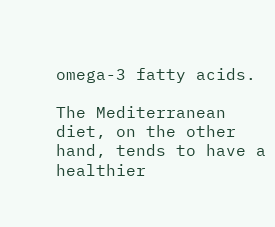omega-3 fatty acids.

The Mediterranean diet, on the other hand, tends to have a healthier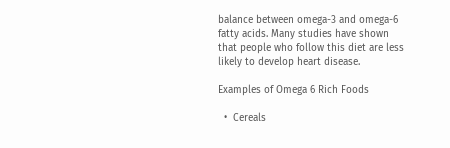balance between omega-3 and omega-6 fatty acids. Many studies have shown that people who follow this diet are less likely to develop heart disease.

Examples of Omega 6 Rich Foods

  •  Cereals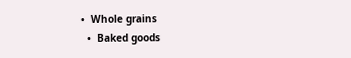•  Whole grains
  •  Baked goods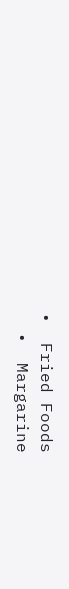•  Fried Foods
  •  Margarine